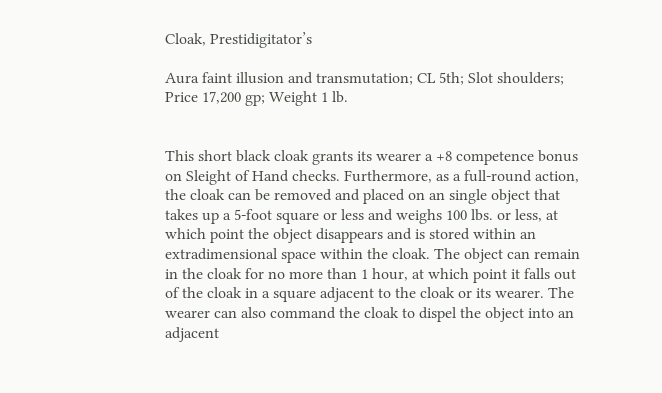Cloak, Prestidigitator’s

Aura faint illusion and transmutation; CL 5th; Slot shoulders; Price 17,200 gp; Weight 1 lb.


This short black cloak grants its wearer a +8 competence bonus on Sleight of Hand checks. Furthermore, as a full-round action, the cloak can be removed and placed on an single object that takes up a 5-foot square or less and weighs 100 lbs. or less, at which point the object disappears and is stored within an extradimensional space within the cloak. The object can remain in the cloak for no more than 1 hour, at which point it falls out of the cloak in a square adjacent to the cloak or its wearer. The wearer can also command the cloak to dispel the object into an adjacent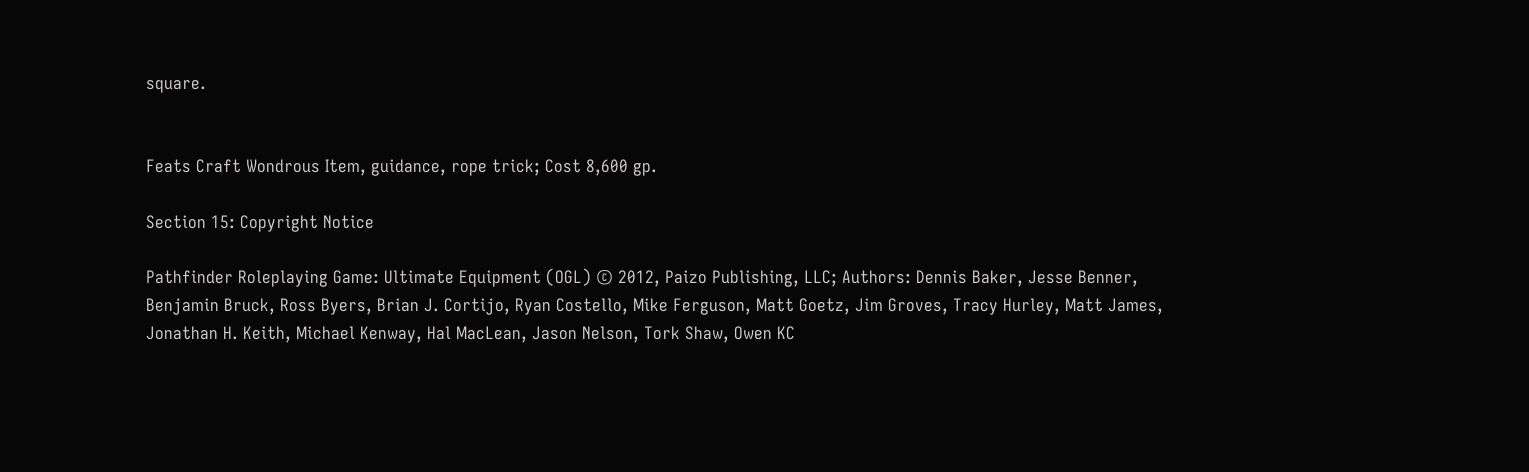square.


Feats Craft Wondrous Item, guidance, rope trick; Cost 8,600 gp.

Section 15: Copyright Notice

Pathfinder Roleplaying Game: Ultimate Equipment (OGL) © 2012, Paizo Publishing, LLC; Authors: Dennis Baker, Jesse Benner, Benjamin Bruck, Ross Byers, Brian J. Cortijo, Ryan Costello, Mike Ferguson, Matt Goetz, Jim Groves, Tracy Hurley, Matt James, Jonathan H. Keith, Michael Kenway, Hal MacLean, Jason Nelson, Tork Shaw, Owen KC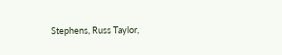Stephens, Russ Taylor,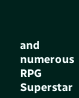and numerous RPG Superstar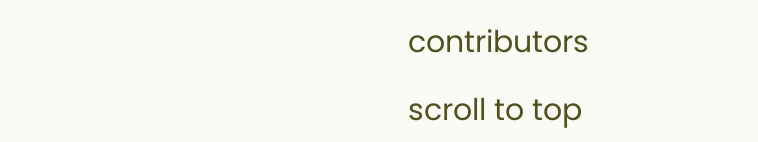contributors

scroll to top